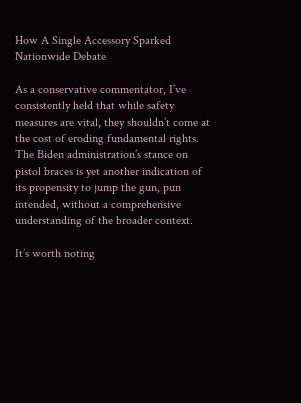How A Single Accessory Sparked Nationwide Debate

As a conservative commentator, I’ve consistently held that while safety measures are vital, they shouldn’t come at the cost of eroding fundamental rights. The Biden administration’s stance on pistol braces is yet another indication of its propensity to jump the gun, pun intended, without a comprehensive understanding of the broader context.

It’s worth noting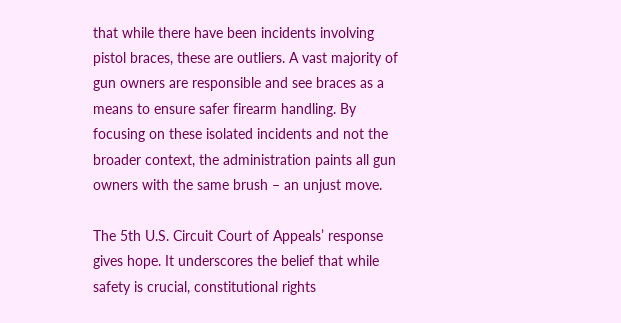that while there have been incidents involving pistol braces, these are outliers. A vast majority of gun owners are responsible and see braces as a means to ensure safer firearm handling. By focusing on these isolated incidents and not the broader context, the administration paints all gun owners with the same brush – an unjust move.

The 5th U.S. Circuit Court of Appeals’ response gives hope. It underscores the belief that while safety is crucial, constitutional rights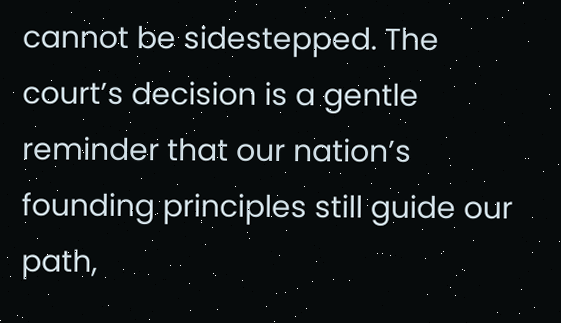cannot be sidestepped. The court’s decision is a gentle reminder that our nation’s founding principles still guide our path,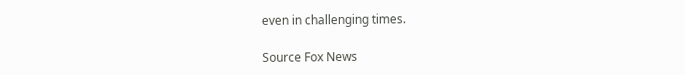even in challenging times.

Source Fox News